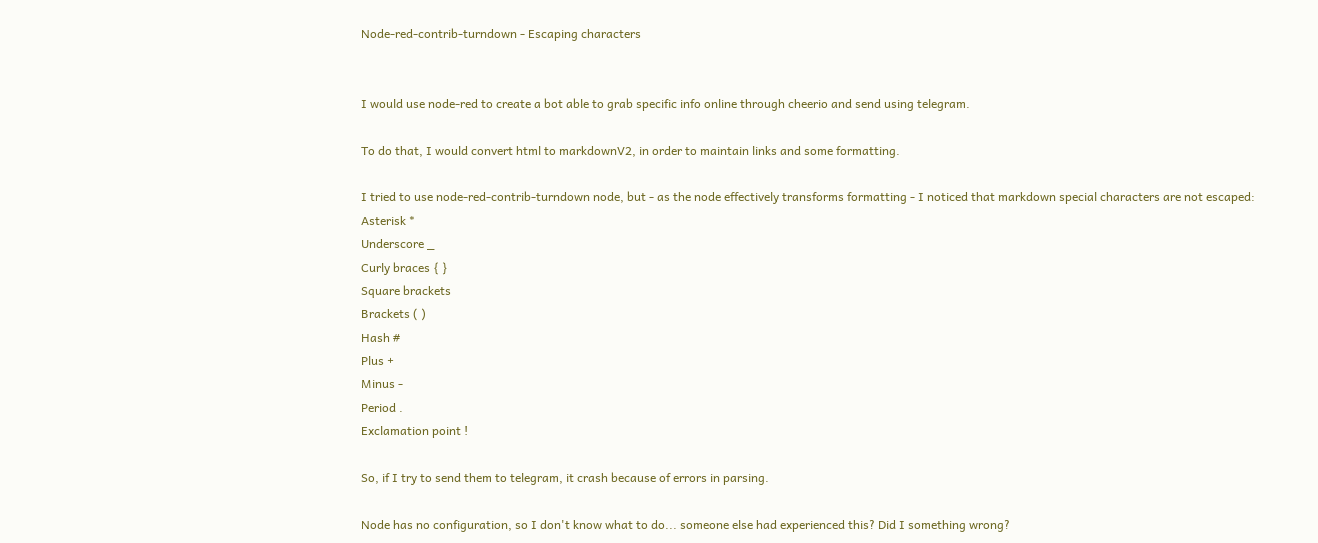Node-red-contrib-turndown - Escaping characters


I would use node-red to create a bot able to grab specific info online through cheerio and send using telegram.

To do that, I would convert html to markdownV2, in order to maintain links and some formatting.

I tried to use node-red-contrib-turndown node, but - as the node effectively transforms formatting - I noticed that markdown special characters are not escaped:
Asterisk *
Underscore _
Curly braces { }
Square brackets
Brackets ( )
Hash #
Plus +
Minus -
Period .
Exclamation point !

So, if I try to send them to telegram, it crash because of errors in parsing.

Node has no configuration, so I don't know what to do... someone else had experienced this? Did I something wrong?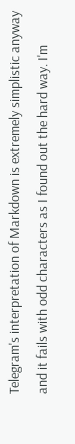Telegram's interpretation of Markdown is extremely simplistic anyway and it fails with odd characters as I found out the hard way. I'm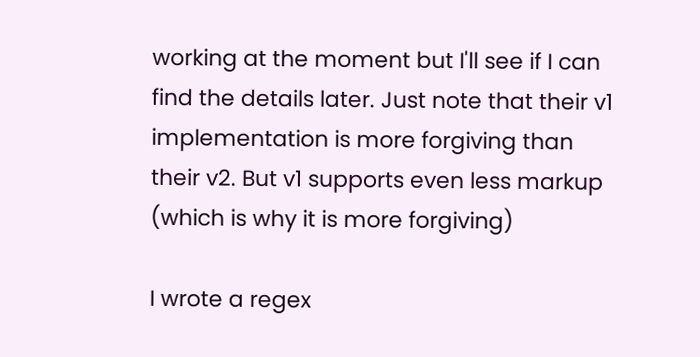working at the moment but I'll see if I can find the details later. Just note that their v1 implementation is more forgiving than their v2. But v1 supports even less markup (which is why it is more forgiving)

I wrote a regex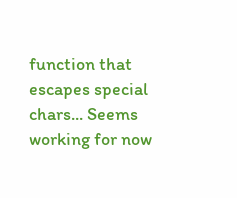function that escapes special chars... Seems working for now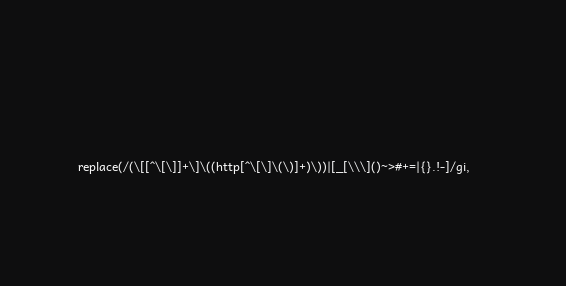replace(/(\[[^\[\]]+\]\((http[^\[\]\(\)]+)\))|[_[\\\]()~>#+=|{}.!-]/gi,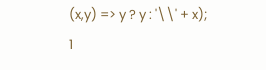(x,y) => y ? y : '\\' + x);
1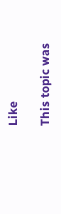Like

This topic was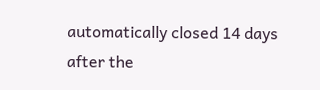automatically closed 14 days after the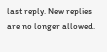last reply. New replies are no longer allowed.